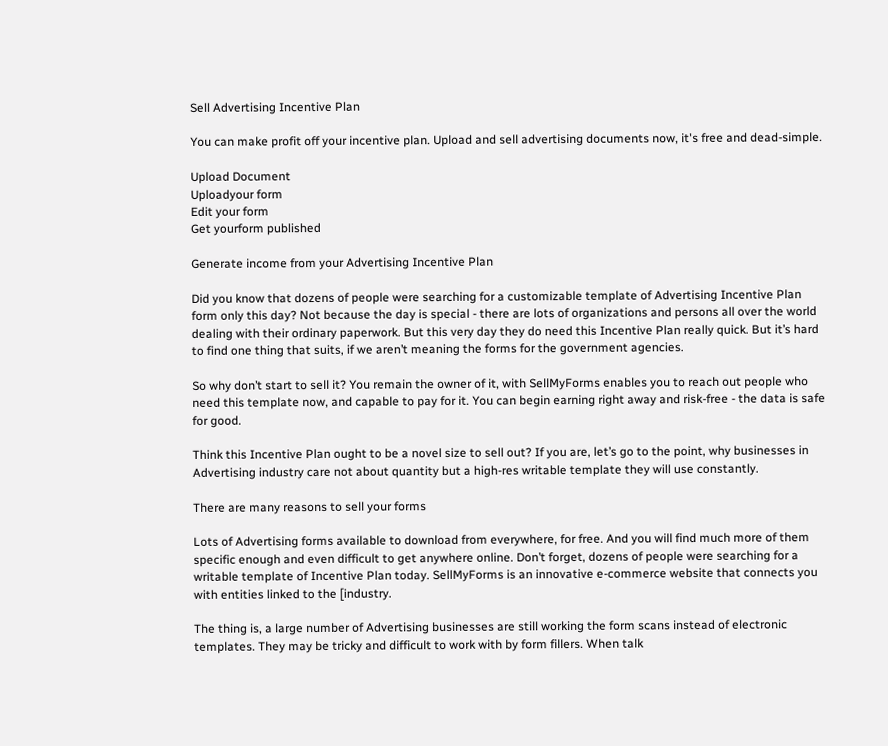Sell Advertising Incentive Plan

You can make profit off your incentive plan. Upload and sell advertising documents now, it's free and dead-simple.

Upload Document
Uploadyour form
Edit your form
Get yourform published

Generate income from your Advertising Incentive Plan

Did you know that dozens of people were searching for a customizable template of Advertising Incentive Plan form only this day? Not because the day is special - there are lots of organizations and persons all over the world dealing with their ordinary paperwork. But this very day they do need this Incentive Plan really quick. But it’s hard to find one thing that suits, if we aren’t meaning the forms for the government agencies.

So why don’t start to sell it? You remain the owner of it, with SellMyForms enables you to reach out people who need this template now, and capable to pay for it. You can begin earning right away and risk-free - the data is safe for good.

Think this Incentive Plan ought to be a novel size to sell out? If you are, let’s go to the point, why businesses in Advertising industry care not about quantity but a high-res writable template they will use constantly.

There are many reasons to sell your forms

Lots of Advertising forms available to download from everywhere, for free. And you will find much more of them specific enough and even difficult to get anywhere online. Don’t forget, dozens of people were searching for a writable template of Incentive Plan today. SellMyForms is an innovative e-commerce website that connects you with entities linked to the [industry.

The thing is, a large number of Advertising businesses are still working the form scans instead of electronic templates. They may be tricky and difficult to work with by form fillers. When talk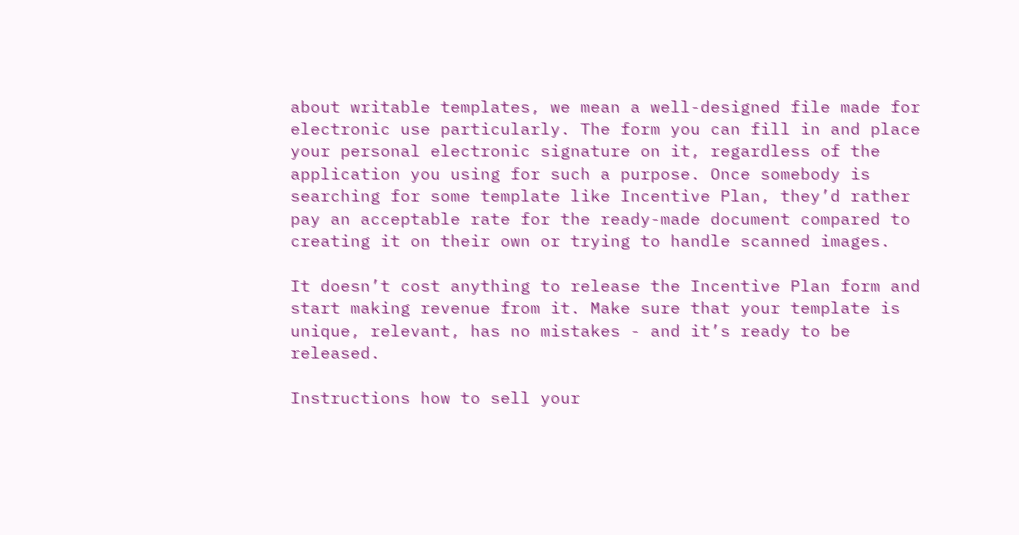about writable templates, we mean a well-designed file made for electronic use particularly. The form you can fill in and place your personal electronic signature on it, regardless of the application you using for such a purpose. Once somebody is searching for some template like Incentive Plan, they’d rather pay an acceptable rate for the ready-made document compared to creating it on their own or trying to handle scanned images.

It doesn’t cost anything to release the Incentive Plan form and start making revenue from it. Make sure that your template is unique, relevant, has no mistakes - and it’s ready to be released.

Instructions how to sell your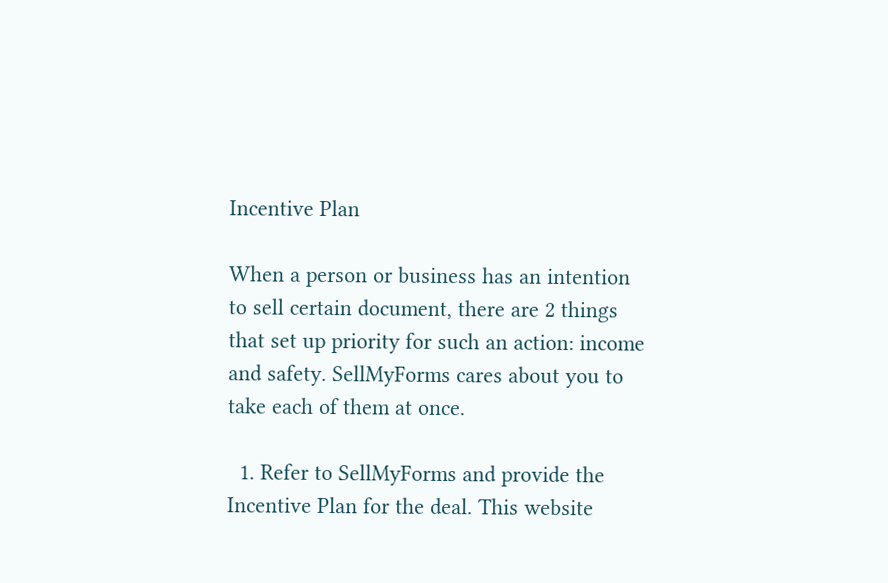Incentive Plan

When a person or business has an intention to sell certain document, there are 2 things that set up priority for such an action: income and safety. SellMyForms cares about you to take each of them at once.

  1. Refer to SellMyForms and provide the Incentive Plan for the deal. This website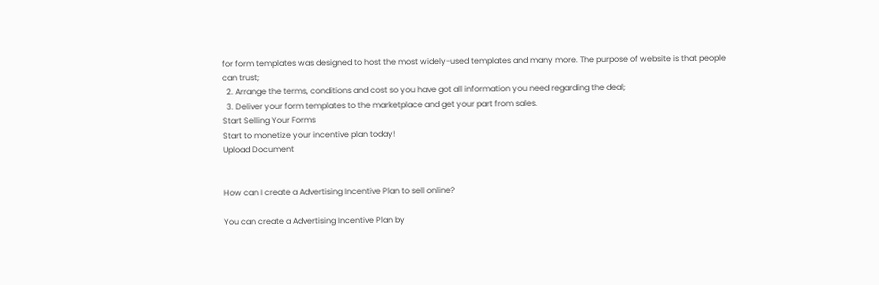for form templates was designed to host the most widely-used templates and many more. The purpose of website is that people can trust;
  2. Arrange the terms, conditions and cost so you have got all information you need regarding the deal;
  3. Deliver your form templates to the marketplace and get your part from sales.
Start Selling Your Forms
Start to monetize your incentive plan today!
Upload Document


How can I create a Advertising Incentive Plan to sell online?

You can create a Advertising Incentive Plan by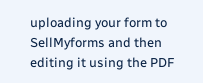uploading your form to SellMyforms and then editing it using the PDF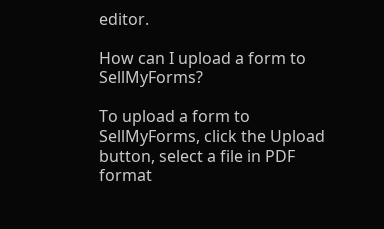editor.

How can I upload a form to SellMyForms?

To upload a form to SellMyForms, click the Upload button, select a file in PDF format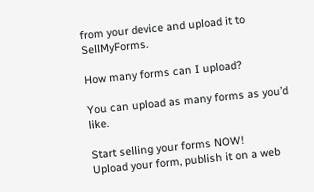from your device and upload it to SellMyForms.

How many forms can I upload?

You can upload as many forms as you’d like.

Start selling your forms NOW!
Upload your form, publish it on a web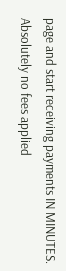page and start receiving payments IN MINUTES. Absolutely no fees applied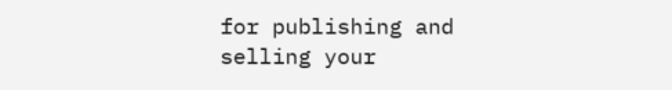for publishing and selling your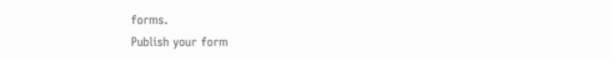forms.
Publish your form